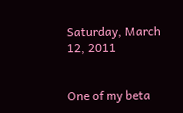Saturday, March 12, 2011


One of my beta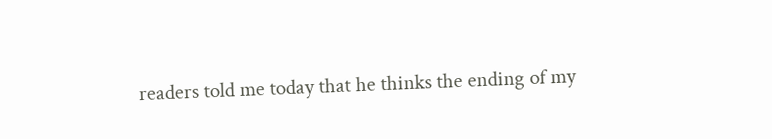readers told me today that he thinks the ending of my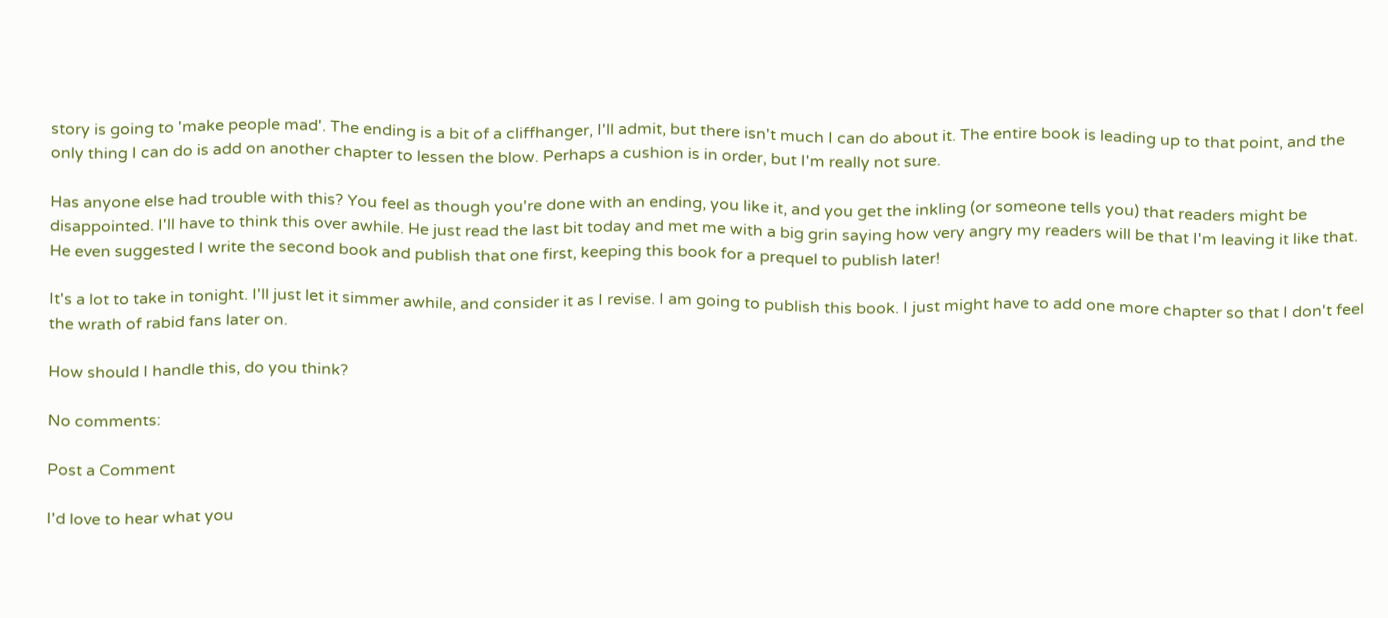story is going to 'make people mad'. The ending is a bit of a cliffhanger, I'll admit, but there isn't much I can do about it. The entire book is leading up to that point, and the only thing I can do is add on another chapter to lessen the blow. Perhaps a cushion is in order, but I'm really not sure.

Has anyone else had trouble with this? You feel as though you're done with an ending, you like it, and you get the inkling (or someone tells you) that readers might be disappointed. I'll have to think this over awhile. He just read the last bit today and met me with a big grin saying how very angry my readers will be that I'm leaving it like that. He even suggested I write the second book and publish that one first, keeping this book for a prequel to publish later!

It's a lot to take in tonight. I'll just let it simmer awhile, and consider it as I revise. I am going to publish this book. I just might have to add one more chapter so that I don't feel the wrath of rabid fans later on.

How should I handle this, do you think?

No comments:

Post a Comment

I'd love to hear what you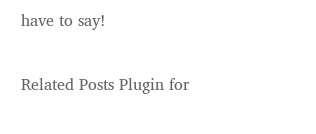have to say!

Related Posts Plugin for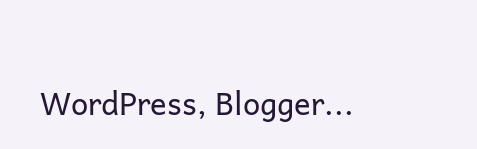WordPress, Blogger...